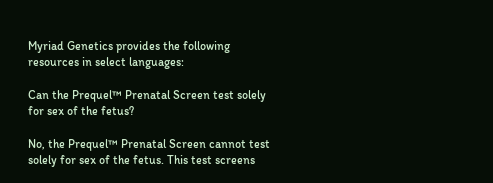Myriad Genetics provides the following resources in select languages:

Can the Prequel™ Prenatal Screen test solely for sex of the fetus?

No, the Prequel™ Prenatal Screen cannot test solely for sex of the fetus. This test screens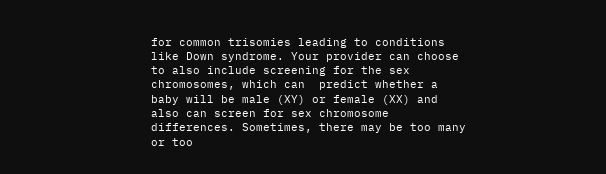for common trisomies leading to conditions like Down syndrome. Your provider can choose to also include screening for the sex chromosomes, which can  predict whether a baby will be male (XY) or female (XX) and also can screen for sex chromosome differences. Sometimes, there may be too many or too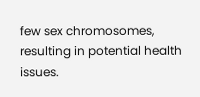few sex chromosomes, resulting in potential health issues.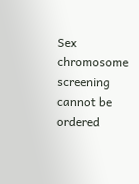Sex chromosome screening cannot be ordered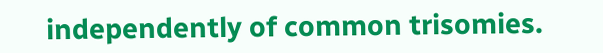independently of common trisomies.